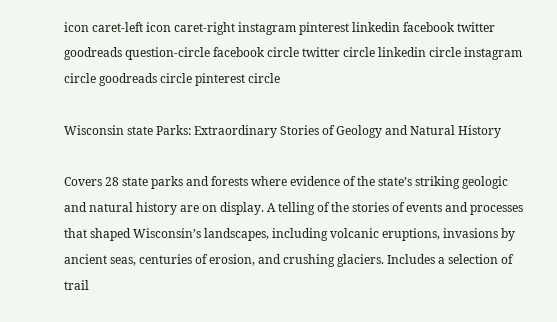icon caret-left icon caret-right instagram pinterest linkedin facebook twitter goodreads question-circle facebook circle twitter circle linkedin circle instagram circle goodreads circle pinterest circle

Wisconsin state Parks: Extraordinary Stories of Geology and Natural History

Covers 28 state parks and forests where evidence of the state’s striking geologic and natural history are on display. A telling of the stories of events and processes that shaped Wisconsin’s landscapes, including volcanic eruptions, invasions by ancient seas, centuries of erosion, and crushing glaciers. Includes a selection of trail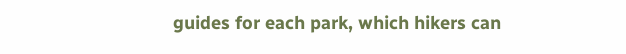guides for each park, which hikers can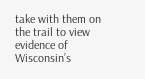take with them on the trail to view evidence of Wisconsin’s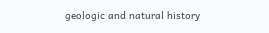geologic and natural history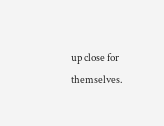up close for themselves.